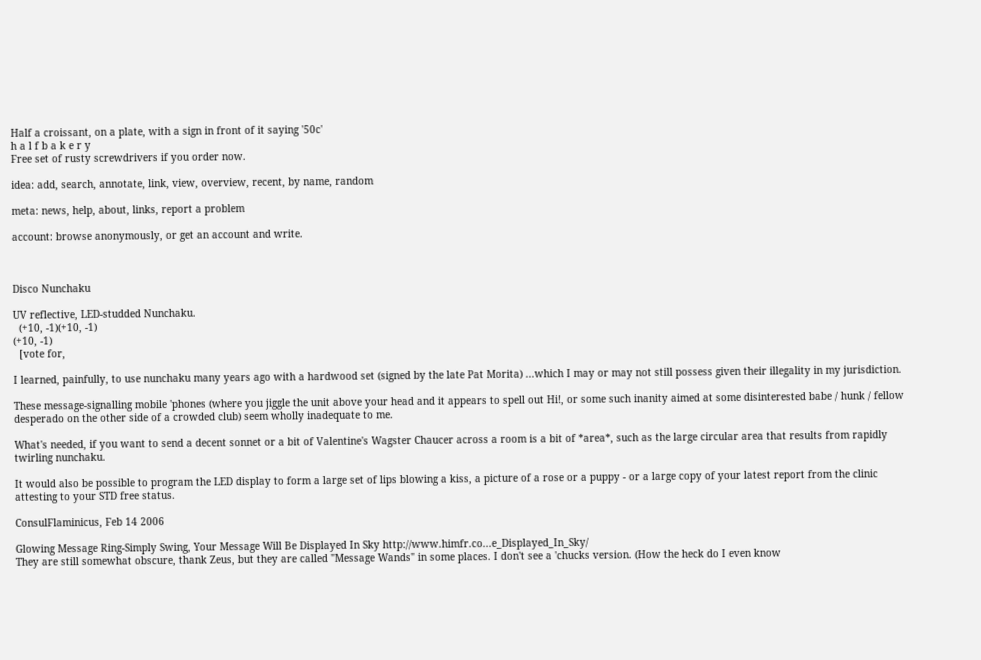Half a croissant, on a plate, with a sign in front of it saying '50c'
h a l f b a k e r y
Free set of rusty screwdrivers if you order now.

idea: add, search, annotate, link, view, overview, recent, by name, random

meta: news, help, about, links, report a problem

account: browse anonymously, or get an account and write.



Disco Nunchaku

UV reflective, LED-studded Nunchaku.
  (+10, -1)(+10, -1)
(+10, -1)
  [vote for,

I learned, painfully, to use nunchaku many years ago with a hardwood set (signed by the late Pat Morita) ...which I may or may not still possess given their illegality in my jurisdiction.

These message-signalling mobile 'phones (where you jiggle the unit above your head and it appears to spell out Hi!, or some such inanity aimed at some disinterested babe / hunk / fellow desperado on the other side of a crowded club) seem wholly inadequate to me.

What's needed, if you want to send a decent sonnet or a bit of Valentine's Wagster Chaucer across a room is a bit of *area*, such as the large circular area that results from rapidly twirling nunchaku.

It would also be possible to program the LED display to form a large set of lips blowing a kiss, a picture of a rose or a puppy - or a large copy of your latest report from the clinic attesting to your STD free status.

ConsulFlaminicus, Feb 14 2006

Glowing Message Ring-Simply Swing, Your Message Will Be Displayed In Sky http://www.himfr.co...e_Displayed_In_Sky/
They are still somewhat obscure, thank Zeus, but they are called "Message Wands" in some places. I don't see a 'chucks version. (How the heck do I even know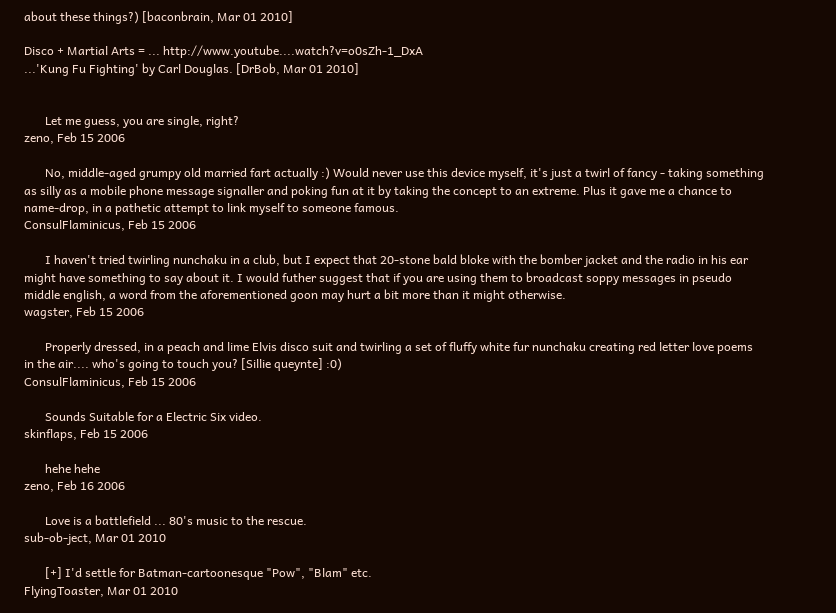about these things?) [baconbrain, Mar 01 2010]

Disco + Martial Arts = ... http://www.youtube....watch?v=o0sZh-1_DxA
...'Kung Fu Fighting' by Carl Douglas. [DrBob, Mar 01 2010]


       Let me guess, you are single, right?
zeno, Feb 15 2006

       No, middle-aged grumpy old married fart actually :) Would never use this device myself, it's just a twirl of fancy - taking something as silly as a mobile phone message signaller and poking fun at it by taking the concept to an extreme. Plus it gave me a chance to name-drop, in a pathetic attempt to link myself to someone famous.
ConsulFlaminicus, Feb 15 2006

       I haven't tried twirling nunchaku in a club, but I expect that 20-stone bald bloke with the bomber jacket and the radio in his ear might have something to say about it. I would futher suggest that if you are using them to broadcast soppy messages in pseudo middle english, a word from the aforementioned goon may hurt a bit more than it might otherwise.
wagster, Feb 15 2006

       Properly dressed, in a peach and lime Elvis disco suit and twirling a set of fluffy white fur nunchaku creating red letter love poems in the air.... who's going to touch you? [Sillie queynte] :0)
ConsulFlaminicus, Feb 15 2006

       Sounds Suitable for a Electric Six video.
skinflaps, Feb 15 2006

       hehe hehe
zeno, Feb 16 2006

       Love is a battlefield ... 80's music to the rescue.
sub-ob-ject, Mar 01 2010

       [+] I'd settle for Batman-cartoonesque "Pow", "Blam" etc.
FlyingToaster, Mar 01 2010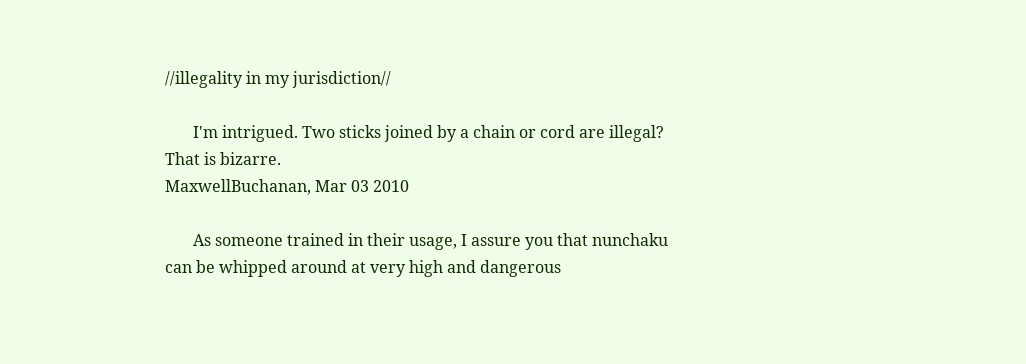//illegality in my jurisdiction//

       I'm intrigued. Two sticks joined by a chain or cord are illegal? That is bizarre.
MaxwellBuchanan, Mar 03 2010

       As someone trained in their usage, I assure you that nunchaku can be whipped around at very high and dangerous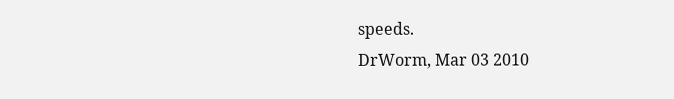speeds.
DrWorm, Mar 03 2010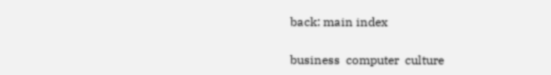back: main index

business  computer  culture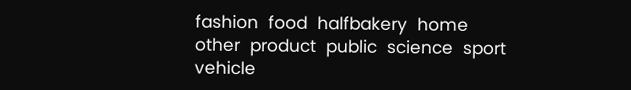fashion  food  halfbakery  home  other  product  public  science  sport  vehicle